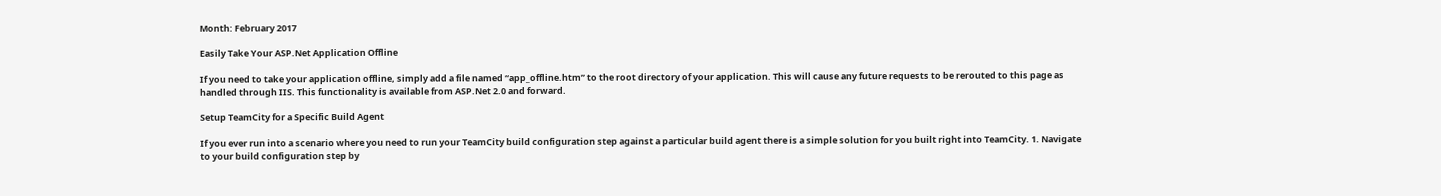Month: February 2017

Easily Take Your ASP.Net Application Offline

If you need to take your application offline, simply add a file named “app_offline.htm” to the root directory of your application. This will cause any future requests to be rerouted to this page as handled through IIS. This functionality is available from ASP.Net 2.0 and forward.

Setup TeamCity for a Specific Build Agent

If you ever run into a scenario where you need to run your TeamCity build configuration step against a particular build agent there is a simple solution for you built right into TeamCity. 1. Navigate to your build configuration step by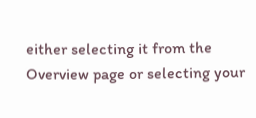either selecting it from the Overview page or selecting your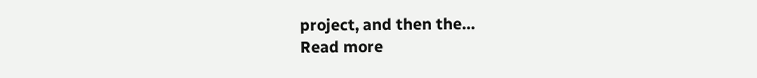project, and then the…
Read more